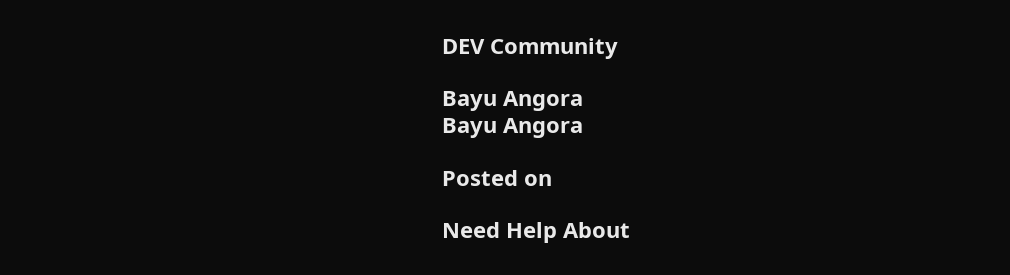DEV Community

Bayu Angora
Bayu Angora

Posted on

Need Help About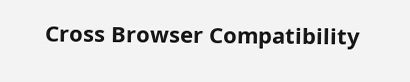Cross Browser Compatibility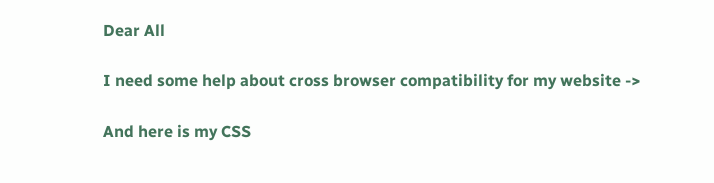Dear All

I need some help about cross browser compatibility for my website ->

And here is my CSS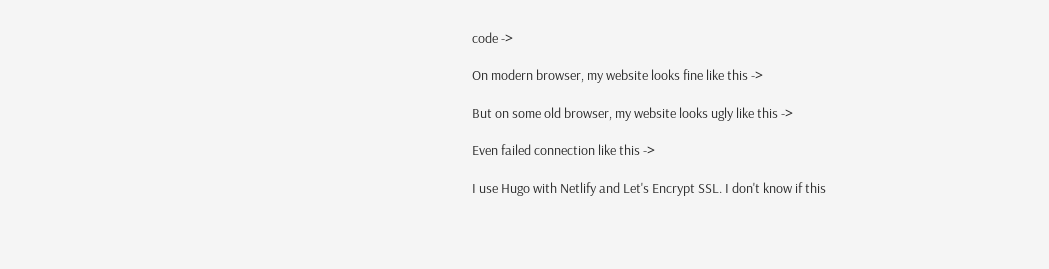code ->

On modern browser, my website looks fine like this ->

But on some old browser, my website looks ugly like this ->

Even failed connection like this ->

I use Hugo with Netlify and Let's Encrypt SSL. I don't know if this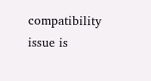compatibility issue is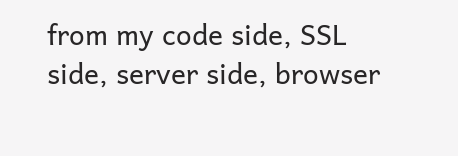from my code side, SSL side, server side, browser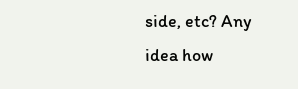side, etc? Any idea how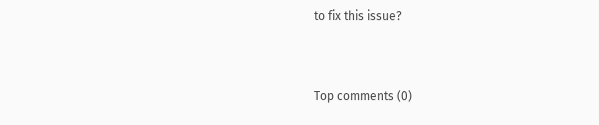to fix this issue?


Top comments (0)